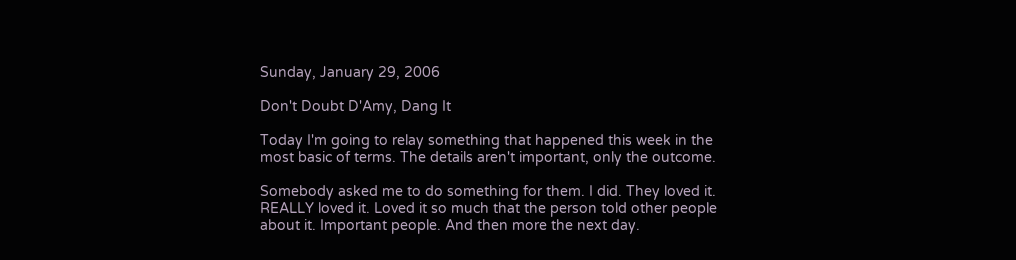Sunday, January 29, 2006

Don't Doubt D'Amy, Dang It

Today I'm going to relay something that happened this week in the most basic of terms. The details aren't important, only the outcome.

Somebody asked me to do something for them. I did. They loved it. REALLY loved it. Loved it so much that the person told other people about it. Important people. And then more the next day.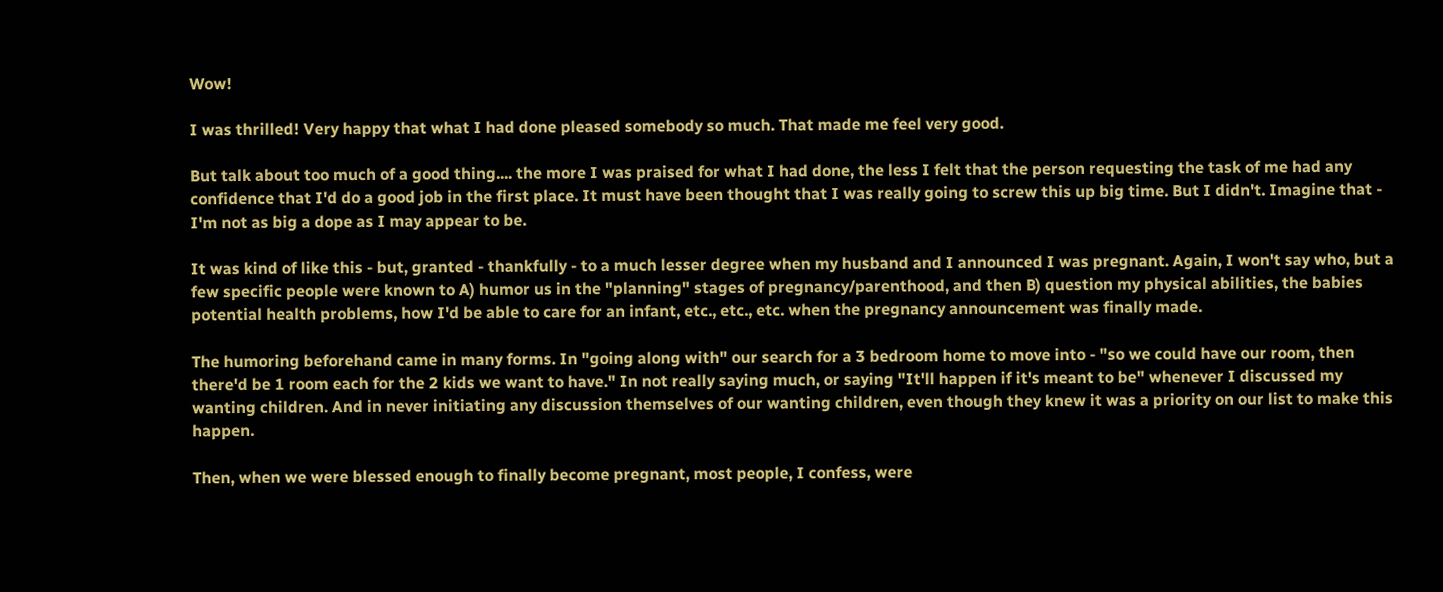Wow!

I was thrilled! Very happy that what I had done pleased somebody so much. That made me feel very good.

But talk about too much of a good thing.... the more I was praised for what I had done, the less I felt that the person requesting the task of me had any confidence that I'd do a good job in the first place. It must have been thought that I was really going to screw this up big time. But I didn't. Imagine that - I'm not as big a dope as I may appear to be.

It was kind of like this - but, granted - thankfully - to a much lesser degree when my husband and I announced I was pregnant. Again, I won't say who, but a few specific people were known to A) humor us in the "planning" stages of pregnancy/parenthood, and then B) question my physical abilities, the babies potential health problems, how I'd be able to care for an infant, etc., etc., etc. when the pregnancy announcement was finally made.

The humoring beforehand came in many forms. In "going along with" our search for a 3 bedroom home to move into - "so we could have our room, then there'd be 1 room each for the 2 kids we want to have." In not really saying much, or saying "It'll happen if it's meant to be" whenever I discussed my wanting children. And in never initiating any discussion themselves of our wanting children, even though they knew it was a priority on our list to make this happen.

Then, when we were blessed enough to finally become pregnant, most people, I confess, were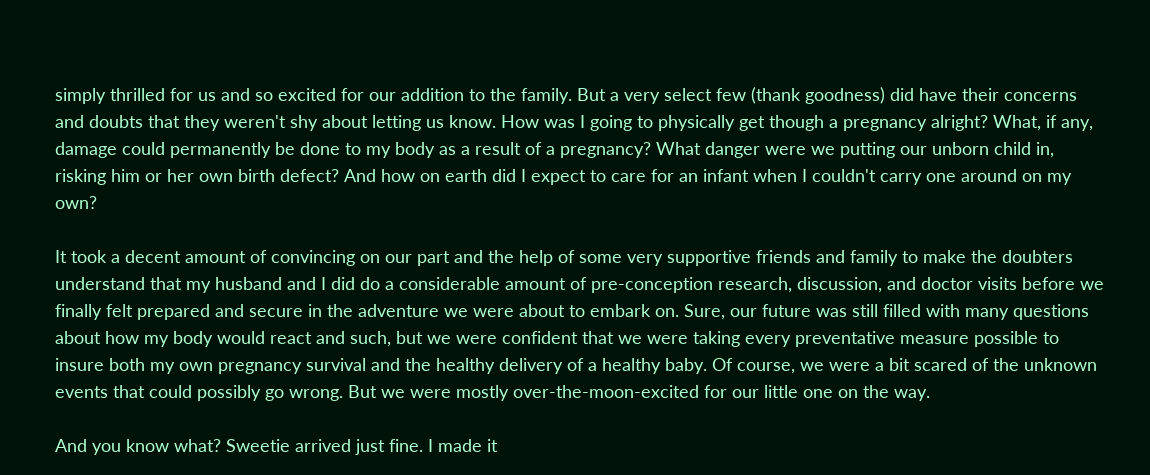simply thrilled for us and so excited for our addition to the family. But a very select few (thank goodness) did have their concerns and doubts that they weren't shy about letting us know. How was I going to physically get though a pregnancy alright? What, if any, damage could permanently be done to my body as a result of a pregnancy? What danger were we putting our unborn child in, risking him or her own birth defect? And how on earth did I expect to care for an infant when I couldn't carry one around on my own?

It took a decent amount of convincing on our part and the help of some very supportive friends and family to make the doubters understand that my husband and I did do a considerable amount of pre-conception research, discussion, and doctor visits before we finally felt prepared and secure in the adventure we were about to embark on. Sure, our future was still filled with many questions about how my body would react and such, but we were confident that we were taking every preventative measure possible to insure both my own pregnancy survival and the healthy delivery of a healthy baby. Of course, we were a bit scared of the unknown events that could possibly go wrong. But we were mostly over-the-moon-excited for our little one on the way.

And you know what? Sweetie arrived just fine. I made it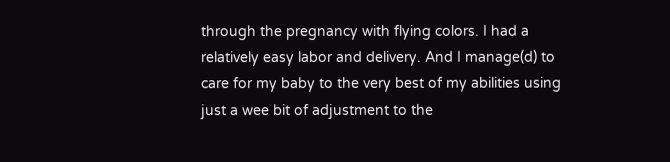through the pregnancy with flying colors. I had a relatively easy labor and delivery. And I manage(d) to care for my baby to the very best of my abilities using just a wee bit of adjustment to the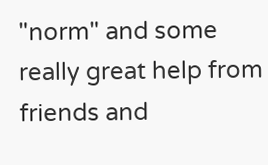"norm" and some really great help from friends and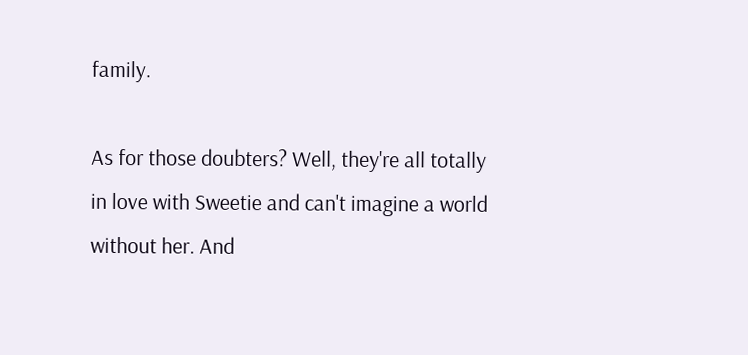family.

As for those doubters? Well, they're all totally in love with Sweetie and can't imagine a world without her. And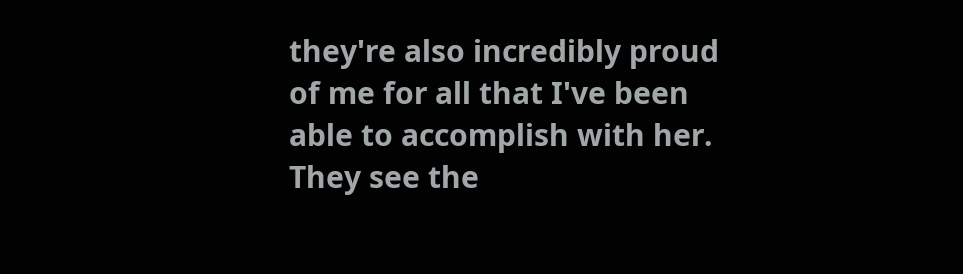they're also incredibly proud of me for all that I've been able to accomplish with her. They see the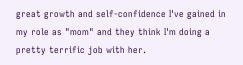great growth and self-confidence I've gained in my role as "mom" and they think I'm doing a pretty terrific job with her.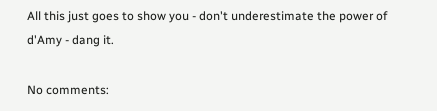All this just goes to show you - don't underestimate the power of d'Amy - dang it.

No comments: